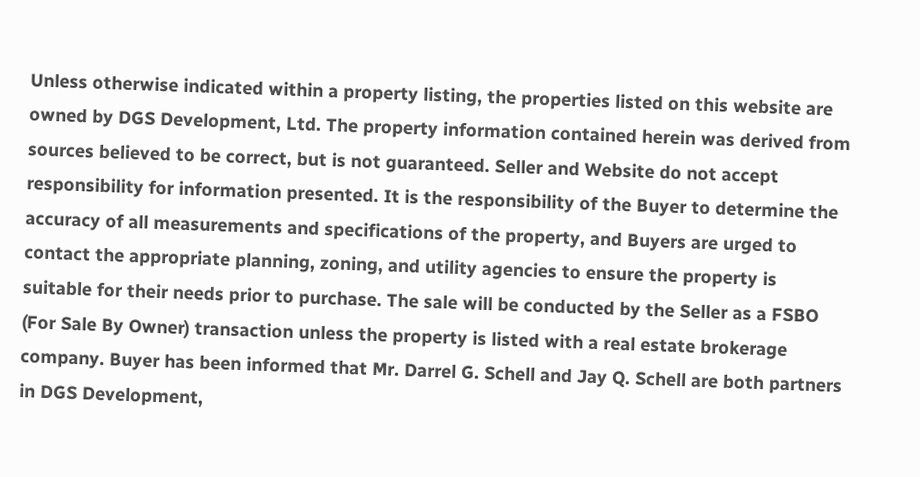Unless otherwise indicated within a property listing, the properties listed on this website are owned by DGS Development, Ltd. The property information contained herein was derived from sources believed to be correct, but is not guaranteed. Seller and Website do not accept responsibility for information presented. It is the responsibility of the Buyer to determine the accuracy of all measurements and specifications of the property, and Buyers are urged to contact the appropriate planning, zoning, and utility agencies to ensure the property is suitable for their needs prior to purchase. The sale will be conducted by the Seller as a FSBO (For Sale By Owner) transaction unless the property is listed with a real estate brokerage company. Buyer has been informed that Mr. Darrel G. Schell and Jay Q. Schell are both partners in DGS Development,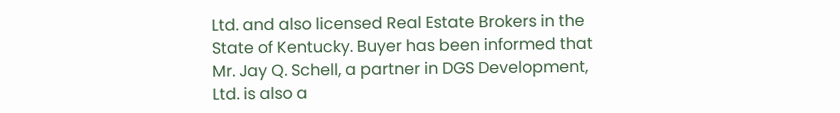Ltd. and also licensed Real Estate Brokers in the State of Kentucky. Buyer has been informed that Mr. Jay Q. Schell, a partner in DGS Development, Ltd. is also a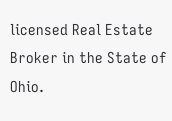licensed Real Estate Broker in the State of Ohio.